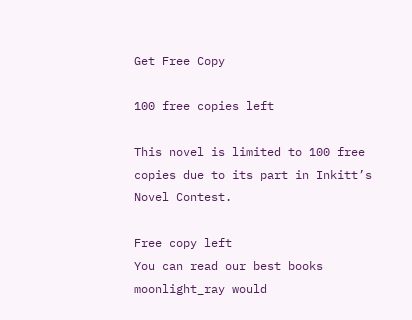Get Free Copy

100 free copies left

This novel is limited to 100 free copies due to its part in Inkitt’s Novel Contest.

Free copy left
You can read our best books
moonlight_ray would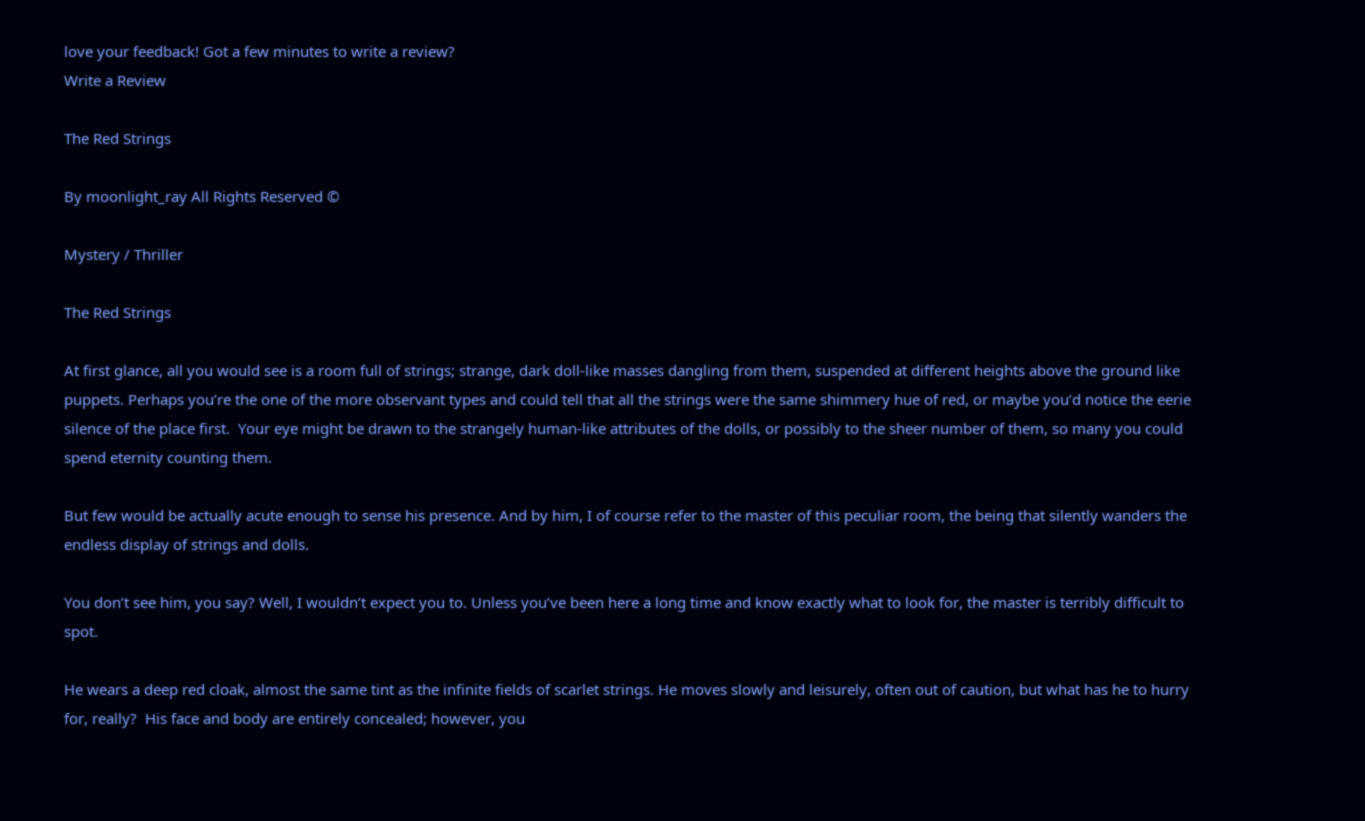love your feedback! Got a few minutes to write a review?
Write a Review

The Red Strings

By moonlight_ray All Rights Reserved ©

Mystery / Thriller

The Red Strings

At first glance, all you would see is a room full of strings; strange, dark doll-like masses dangling from them, suspended at different heights above the ground like puppets. Perhaps you’re the one of the more observant types and could tell that all the strings were the same shimmery hue of red, or maybe you’d notice the eerie silence of the place first.  Your eye might be drawn to the strangely human-like attributes of the dolls, or possibly to the sheer number of them, so many you could spend eternity counting them.

But few would be actually acute enough to sense his presence. And by him, I of course refer to the master of this peculiar room, the being that silently wanders the endless display of strings and dolls.

You don’t see him, you say? Well, I wouldn’t expect you to. Unless you’ve been here a long time and know exactly what to look for, the master is terribly difficult to spot.

He wears a deep red cloak, almost the same tint as the infinite fields of scarlet strings. He moves slowly and leisurely, often out of caution, but what has he to hurry for, really?  His face and body are entirely concealed; however, you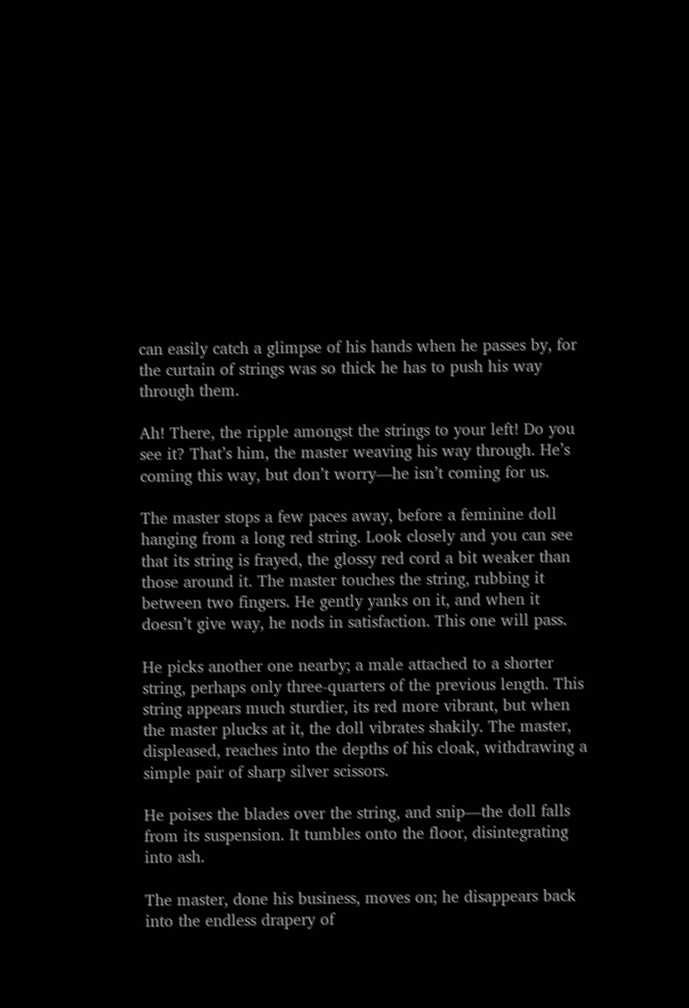can easily catch a glimpse of his hands when he passes by, for the curtain of strings was so thick he has to push his way through them.

Ah! There, the ripple amongst the strings to your left! Do you see it? That’s him, the master weaving his way through. He’s coming this way, but don’t worry—he isn’t coming for us.

The master stops a few paces away, before a feminine doll hanging from a long red string. Look closely and you can see that its string is frayed, the glossy red cord a bit weaker than those around it. The master touches the string, rubbing it between two fingers. He gently yanks on it, and when it doesn’t give way, he nods in satisfaction. This one will pass.

He picks another one nearby; a male attached to a shorter string, perhaps only three-quarters of the previous length. This string appears much sturdier, its red more vibrant, but when the master plucks at it, the doll vibrates shakily. The master, displeased, reaches into the depths of his cloak, withdrawing a simple pair of sharp silver scissors.

He poises the blades over the string, and snip—the doll falls from its suspension. It tumbles onto the floor, disintegrating into ash.

The master, done his business, moves on; he disappears back into the endless drapery of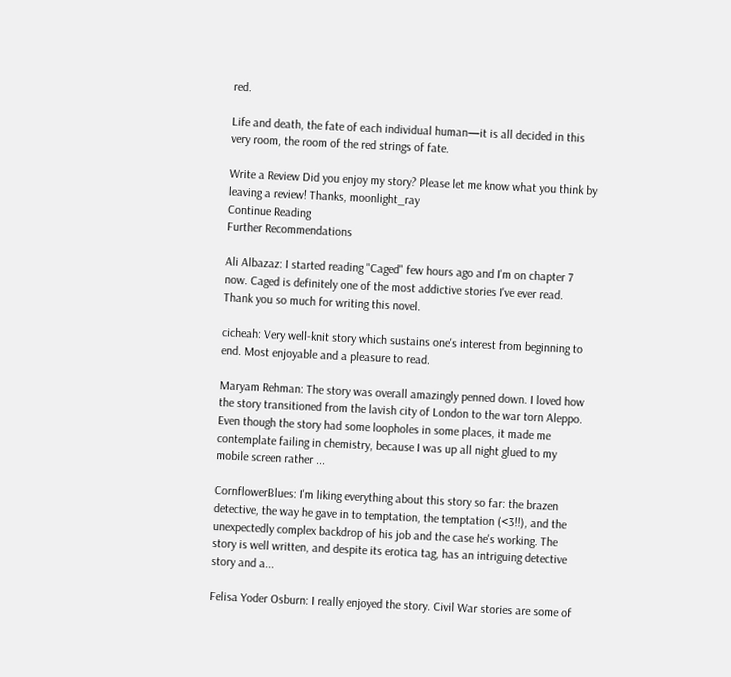red.

Life and death, the fate of each individual human—it is all decided in this very room, the room of the red strings of fate.

Write a Review Did you enjoy my story? Please let me know what you think by leaving a review! Thanks, moonlight_ray
Continue Reading
Further Recommendations

Ali Albazaz: I started reading "Caged" few hours ago and I'm on chapter 7 now. Caged is definitely one of the most addictive stories I've ever read. Thank you so much for writing this novel.

cicheah: Very well-knit story which sustains one's interest from beginning to end. Most enjoyable and a pleasure to read.

Maryam Rehman: The story was overall amazingly penned down. I loved how the story transitioned from the lavish city of London to the war torn Aleppo. Even though the story had some loopholes in some places, it made me contemplate failing in chemistry, because I was up all night glued to my mobile screen rather ...

CornflowerBlues: I'm liking everything about this story so far: the brazen detective, the way he gave in to temptation, the temptation (<3!!), and the unexpectedly complex backdrop of his job and the case he's working. The story is well written, and despite its erotica tag, has an intriguing detective story and a...

Felisa Yoder Osburn: I really enjoyed the story. Civil War stories are some of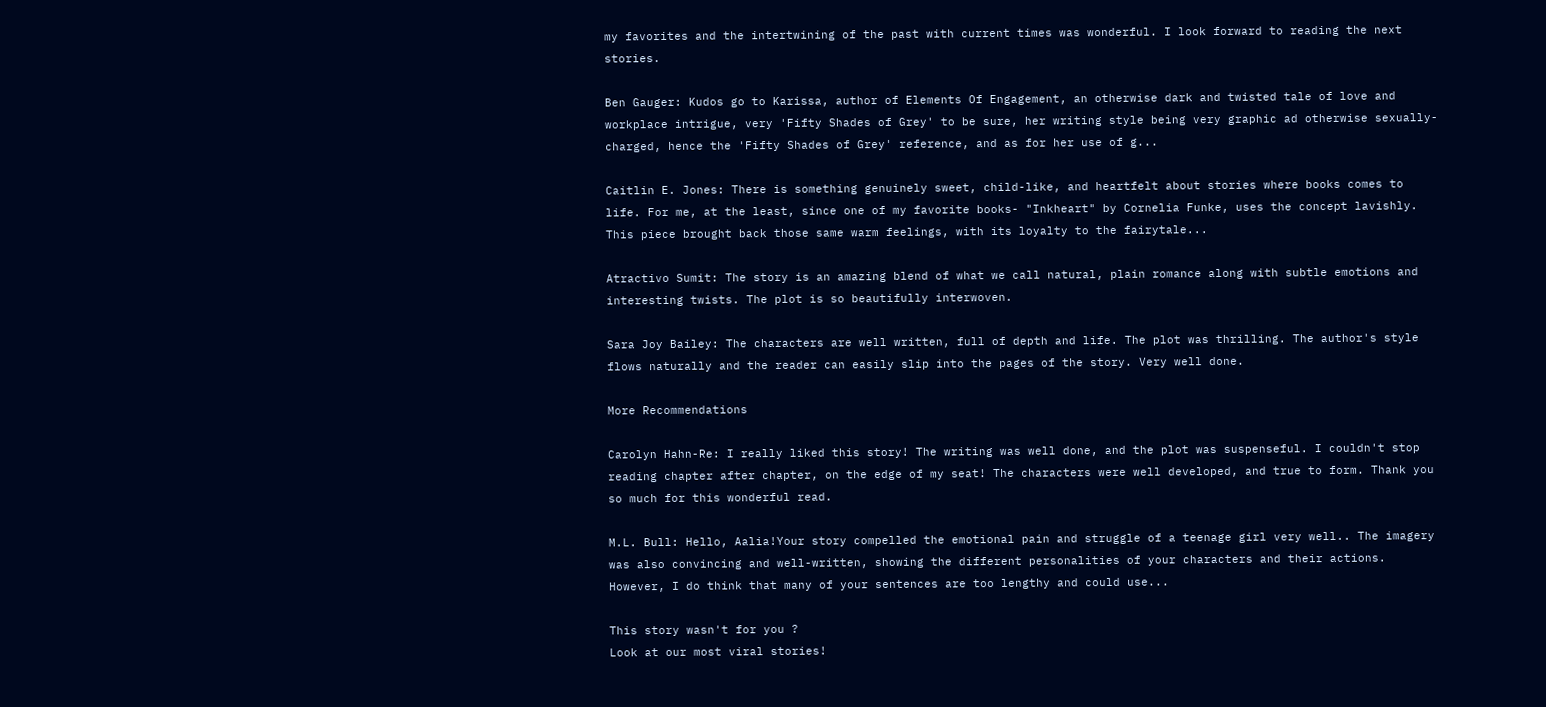my favorites and the intertwining of the past with current times was wonderful. I look forward to reading the next stories.

Ben Gauger: Kudos go to Karissa, author of Elements Of Engagement, an otherwise dark and twisted tale of love and workplace intrigue, very 'Fifty Shades of Grey' to be sure, her writing style being very graphic ad otherwise sexually-charged, hence the 'Fifty Shades of Grey' reference, and as for her use of g...

Caitlin E. Jones: There is something genuinely sweet, child-like, and heartfelt about stories where books comes to life. For me, at the least, since one of my favorite books- "Inkheart" by Cornelia Funke, uses the concept lavishly. This piece brought back those same warm feelings, with its loyalty to the fairytale...

Atractivo Sumit: The story is an amazing blend of what we call natural, plain romance along with subtle emotions and interesting twists. The plot is so beautifully interwoven.

Sara Joy Bailey: The characters are well written, full of depth and life. The plot was thrilling. The author's style flows naturally and the reader can easily slip into the pages of the story. Very well done.

More Recommendations

Carolyn Hahn-Re: I really liked this story! The writing was well done, and the plot was suspenseful. I couldn't stop reading chapter after chapter, on the edge of my seat! The characters were well developed, and true to form. Thank you so much for this wonderful read.

M.L. Bull: Hello, Aalia!Your story compelled the emotional pain and struggle of a teenage girl very well.. The imagery was also convincing and well-written, showing the different personalities of your characters and their actions. However, I do think that many of your sentences are too lengthy and could use...

This story wasn't for you ?
Look at our most viral stories!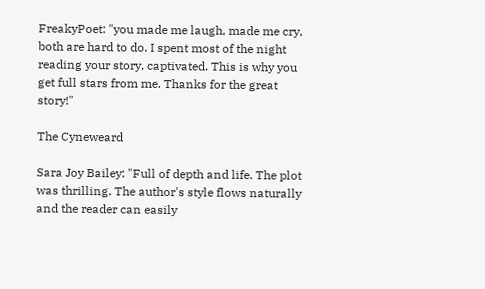FreakyPoet: "you made me laugh, made me cry, both are hard to do. I spent most of the night reading your story, captivated. This is why you get full stars from me. Thanks for the great story!"

The Cyneweard

Sara Joy Bailey: "Full of depth and life. The plot was thrilling. The author's style flows naturally and the reader can easily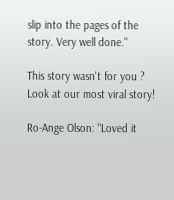slip into the pages of the story. Very well done."

This story wasn't for you ?
Look at our most viral story!

Ro-Ange Olson: "Loved it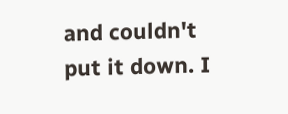and couldn't put it down. I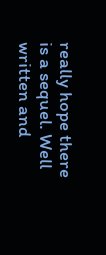really hope there is a sequel. Well written and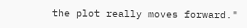the plot really moves forward."